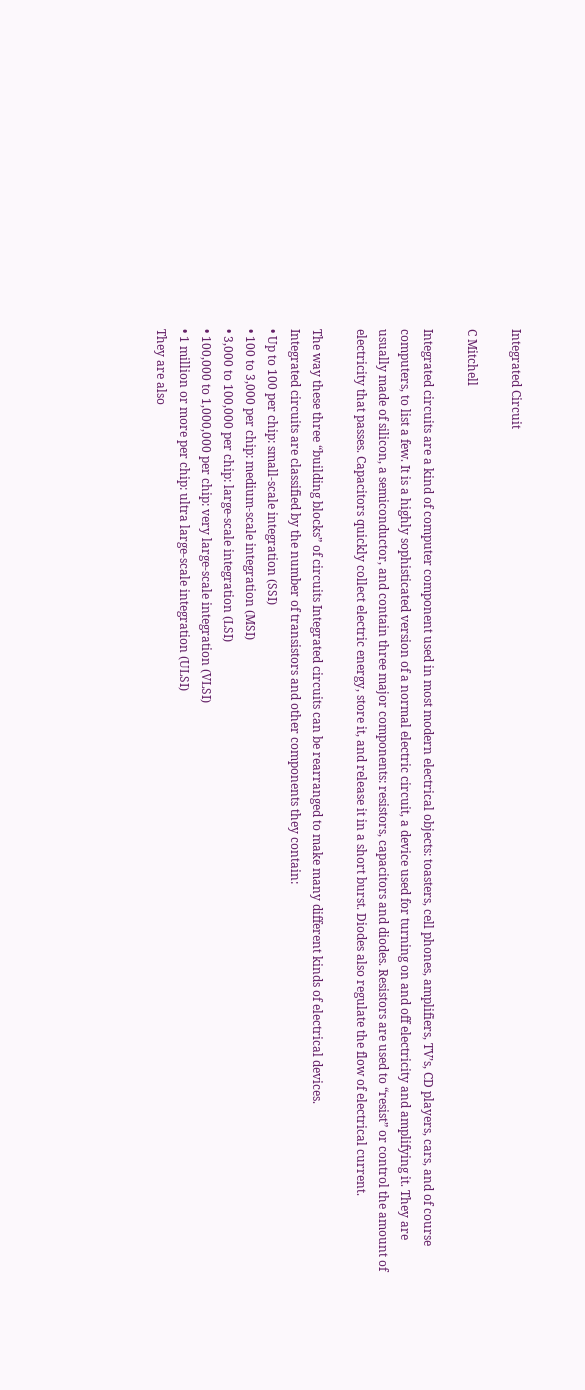Integrated Circuit

C Mitchell

Integrated circuits are a kind of computer component used in most modern electrical objects: toasters, cell phones, amplifiers, TV’s, CD players, cars, and of course computers, to list a few. It is a highly sophisticated version of a normal electric circuit, a device used for turning on and off electricity and amplifying it. They are usually made of silicon, a semiconductor, and contain three major components: resistors, capacitors and diodes. Resistors are used to “resist” or control the amount of electricity that passes. Capacitors quickly collect electric energy, store it, and release it in a short burst. Diodes also regulate the flow of electrical current.

The way these three “building blocks” of circuits Integrated circuits can be rearranged to make many different kinds of electrical devices.
Integrated circuits are classified by the number of transistors and other components they contain:
• Up to 100 per chip: small-scale integration (SSI)
• 100 to 3,000 per chip: medium-scale integration (MSI)
• 3,000 to 100,000 per chip: large-scale integration (LSI)
• 100,000 to 1,000,000 per chip: very large-scale integration (VLSI)
• 1 million or more per chip: ultra large-scale integration (ULSI)
They are also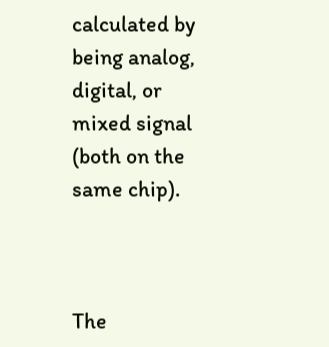calculated by being analog, digital, or mixed signal (both on the same chip).



The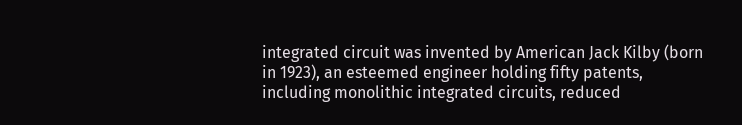integrated circuit was invented by American Jack Kilby (born in 1923), an esteemed engineer holding fifty patents, including monolithic integrated circuits, reduced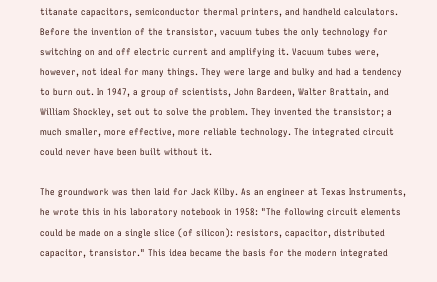titanate capacitors, semiconductor thermal printers, and handheld calculators.
Before the invention of the transistor, vacuum tubes the only technology for switching on and off electric current and amplifying it. Vacuum tubes were, however, not ideal for many things. They were large and bulky and had a tendency to burn out. In 1947, a group of scientists, John Bardeen, Walter Brattain, and William Shockley, set out to solve the problem. They invented the transistor; a much smaller, more effective, more reliable technology. The integrated circuit could never have been built without it.

The groundwork was then laid for Jack Kilby. As an engineer at Texas Instruments, he wrote this in his laboratory notebook in 1958: "The following circuit elements could be made on a single slice (of silicon): resistors, capacitor, distributed capacitor, transistor." This idea became the basis for the modern integrated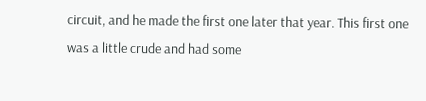circuit, and he made the first one later that year. This first one was a little crude and had some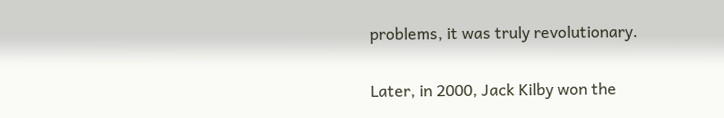problems, it was truly revolutionary.

Later, in 2000, Jack Kilby won the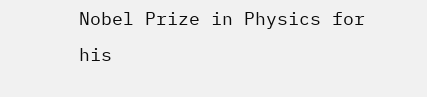Nobel Prize in Physics for his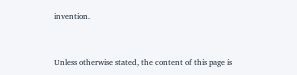invention.


Unless otherwise stated, the content of this page is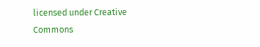licensed under Creative Commons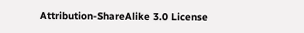Attribution-ShareAlike 3.0 License